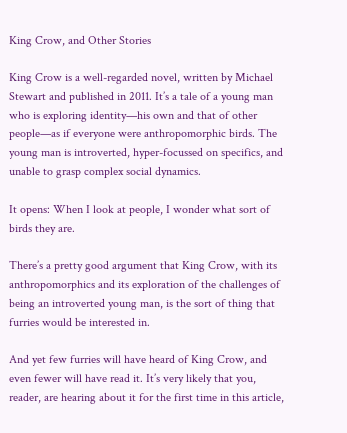King Crow, and Other Stories

King Crow is a well-regarded novel, written by Michael Stewart and published in 2011. It’s a tale of a young man who is exploring identity—his own and that of other people—as if everyone were anthropomorphic birds. The young man is introverted, hyper-focussed on specifics, and unable to grasp complex social dynamics.

It opens: When I look at people, I wonder what sort of birds they are.

There’s a pretty good argument that King Crow, with its anthropomorphics and its exploration of the challenges of being an introverted young man, is the sort of thing that furries would be interested in.

And yet few furries will have heard of King Crow, and even fewer will have read it. It’s very likely that you, reader, are hearing about it for the first time in this article,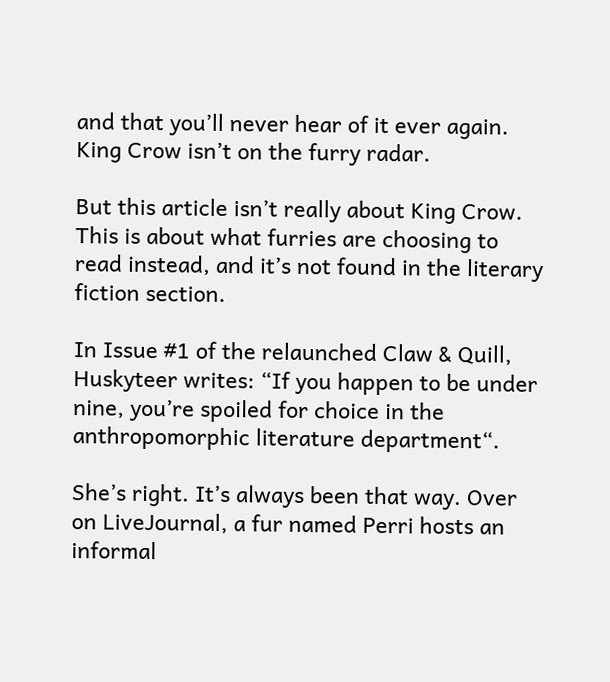and that you’ll never hear of it ever again. King Crow isn’t on the furry radar.

But this article isn’t really about King Crow. This is about what furries are choosing to read instead, and it’s not found in the literary fiction section.

In Issue #1 of the relaunched Claw & Quill, Huskyteer writes: “If you happen to be under nine, you’re spoiled for choice in the anthropomorphic literature department“.

She’s right. It’s always been that way. Over on LiveJournal, a fur named Perri hosts an informal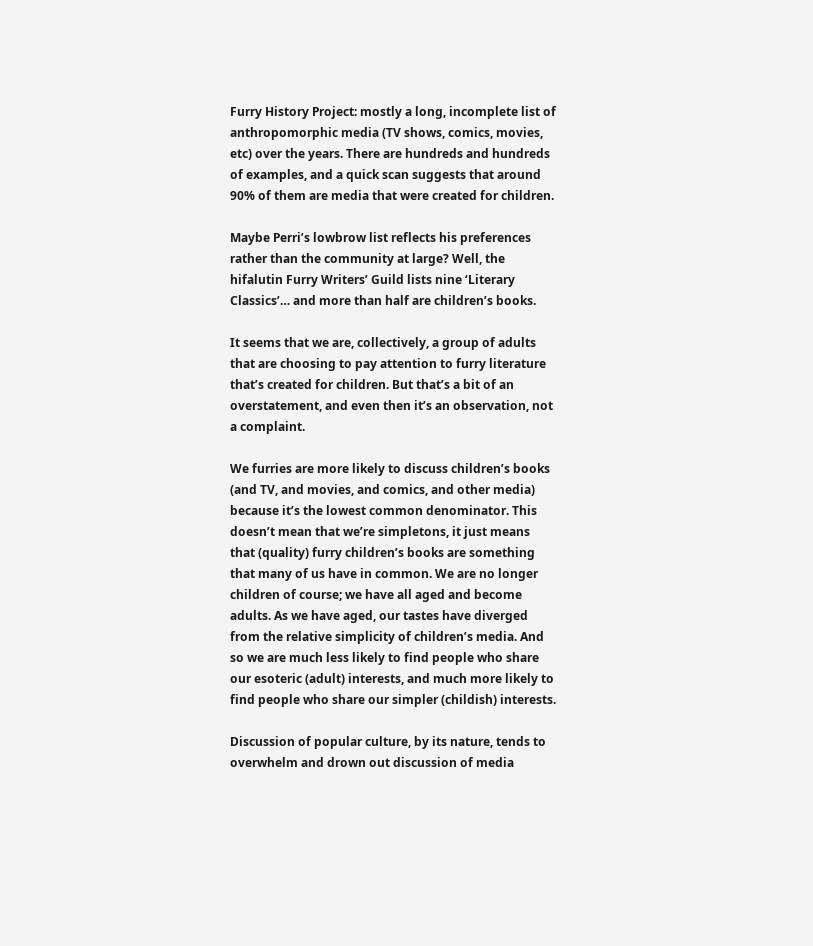Furry History Project: mostly a long, incomplete list of anthropomorphic media (TV shows, comics, movies, etc) over the years. There are hundreds and hundreds of examples, and a quick scan suggests that around 90% of them are media that were created for children.

Maybe Perri’s lowbrow list reflects his preferences rather than the community at large? Well, the hifalutin Furry Writers’ Guild lists nine ‘Literary Classics’… and more than half are children’s books.

It seems that we are, collectively, a group of adults that are choosing to pay attention to furry literature that’s created for children. But that’s a bit of an overstatement, and even then it’s an observation, not a complaint.

We furries are more likely to discuss children’s books (and TV, and movies, and comics, and other media) because it’s the lowest common denominator. This doesn’t mean that we’re simpletons, it just means that (quality) furry children’s books are something that many of us have in common. We are no longer children of course; we have all aged and become adults. As we have aged, our tastes have diverged from the relative simplicity of children’s media. And so we are much less likely to find people who share our esoteric (adult) interests, and much more likely to find people who share our simpler (childish) interests.

Discussion of popular culture, by its nature, tends to overwhelm and drown out discussion of media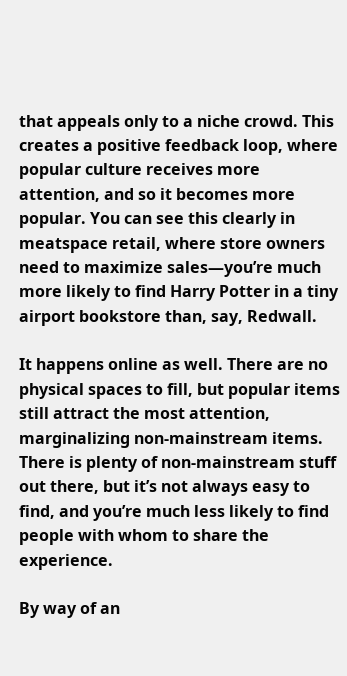that appeals only to a niche crowd. This creates a positive feedback loop, where popular culture receives more attention, and so it becomes more popular. You can see this clearly in meatspace retail, where store owners need to maximize sales—you’re much more likely to find Harry Potter in a tiny airport bookstore than, say, Redwall.

It happens online as well. There are no physical spaces to fill, but popular items still attract the most attention, marginalizing non-mainstream items. There is plenty of non-mainstream stuff out there, but it’s not always easy to find, and you’re much less likely to find people with whom to share the experience.

By way of an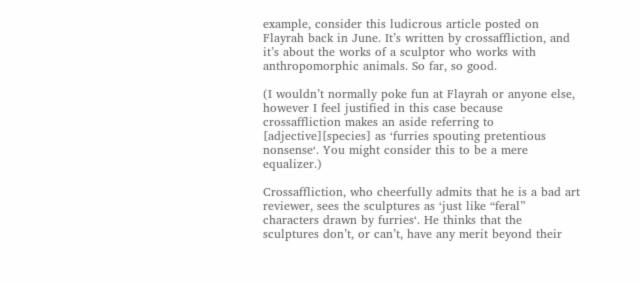example, consider this ludicrous article posted on Flayrah back in June. It’s written by crossaffliction, and it’s about the works of a sculptor who works with anthropomorphic animals. So far, so good.

(I wouldn’t normally poke fun at Flayrah or anyone else, however I feel justified in this case because crossaffliction makes an aside referring to [adjective][species] as ‘furries spouting pretentious nonsense‘. You might consider this to be a mere equalizer.)

Crossaffliction, who cheerfully admits that he is a bad art reviewer, sees the sculptures as ‘just like “feral” characters drawn by furries‘. He thinks that the sculptures don’t, or can’t, have any merit beyond their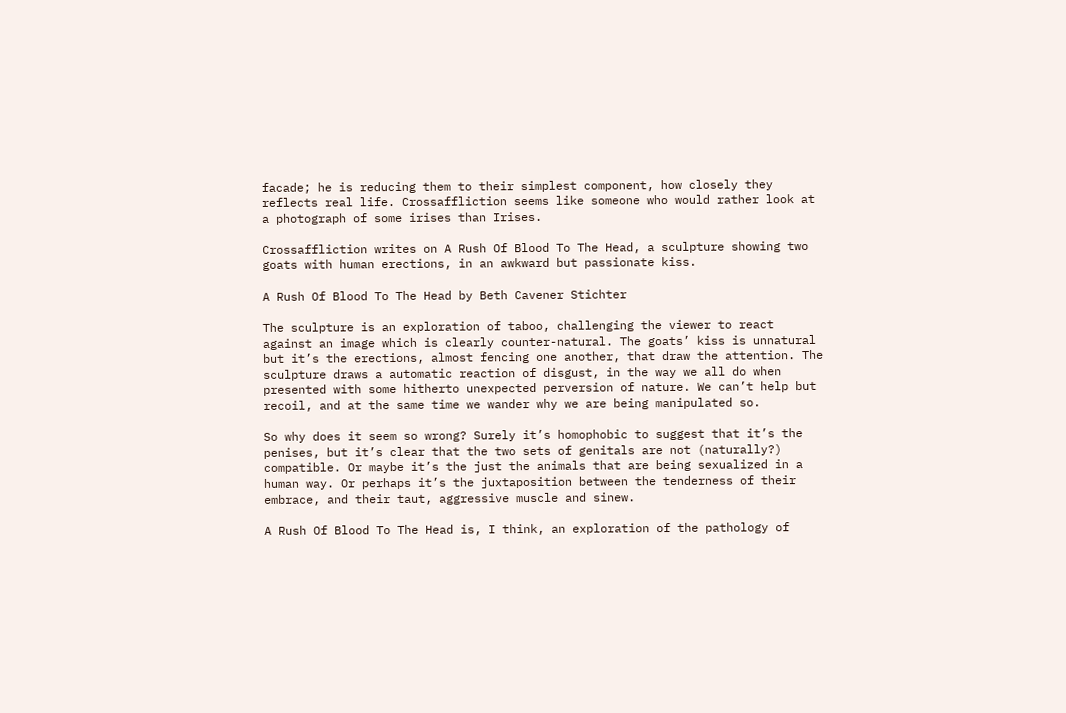facade; he is reducing them to their simplest component, how closely they reflects real life. Crossaffliction seems like someone who would rather look at a photograph of some irises than Irises.

Crossaffliction writes on A Rush Of Blood To The Head, a sculpture showing two goats with human erections, in an awkward but passionate kiss.

A Rush Of Blood To The Head by Beth Cavener Stichter

The sculpture is an exploration of taboo, challenging the viewer to react against an image which is clearly counter-natural. The goats’ kiss is unnatural but it’s the erections, almost fencing one another, that draw the attention. The sculpture draws a automatic reaction of disgust, in the way we all do when presented with some hitherto unexpected perversion of nature. We can’t help but recoil, and at the same time we wander why we are being manipulated so.

So why does it seem so wrong? Surely it’s homophobic to suggest that it’s the penises, but it’s clear that the two sets of genitals are not (naturally?) compatible. Or maybe it’s the just the animals that are being sexualized in a human way. Or perhaps it’s the juxtaposition between the tenderness of their embrace, and their taut, aggressive muscle and sinew.

A Rush Of Blood To The Head is, I think, an exploration of the pathology of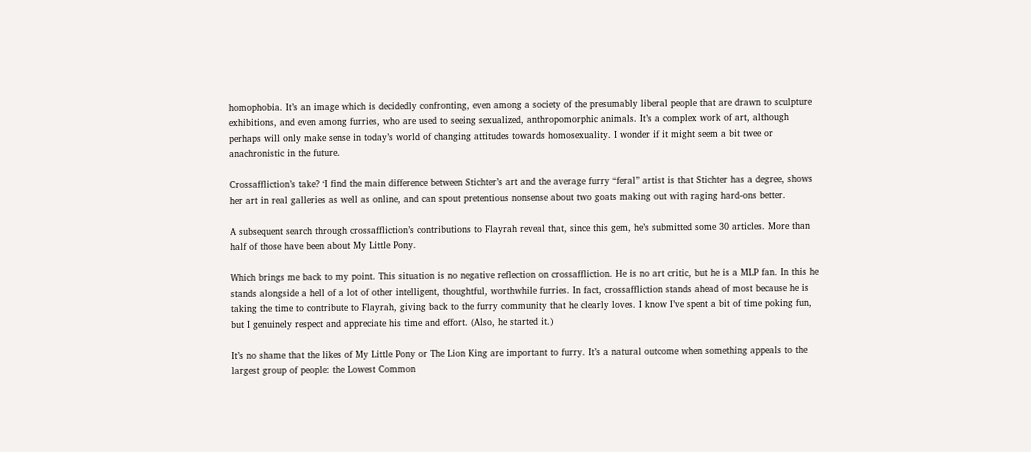homophobia. It’s an image which is decidedly confronting, even among a society of the presumably liberal people that are drawn to sculpture exhibitions, and even among furries, who are used to seeing sexualized, anthropomorphic animals. It’s a complex work of art, although perhaps will only make sense in today’s world of changing attitudes towards homosexuality. I wonder if it might seem a bit twee or anachronistic in the future.

Crossaffliction’s take? ‘I find the main difference between Stichter’s art and the average furry “feral” artist is that Stichter has a degree, shows her art in real galleries as well as online, and can spout pretentious nonsense about two goats making out with raging hard-ons better.

A subsequent search through crossaffliction’s contributions to Flayrah reveal that, since this gem, he’s submitted some 30 articles. More than half of those have been about My Little Pony.

Which brings me back to my point. This situation is no negative reflection on crossaffliction. He is no art critic, but he is a MLP fan. In this he stands alongside a hell of a lot of other intelligent, thoughtful, worthwhile furries. In fact, crossaffliction stands ahead of most because he is taking the time to contribute to Flayrah, giving back to the furry community that he clearly loves. I know I’ve spent a bit of time poking fun, but I genuinely respect and appreciate his time and effort. (Also, he started it.)

It’s no shame that the likes of My Little Pony or The Lion King are important to furry. It’s a natural outcome when something appeals to the largest group of people: the Lowest Common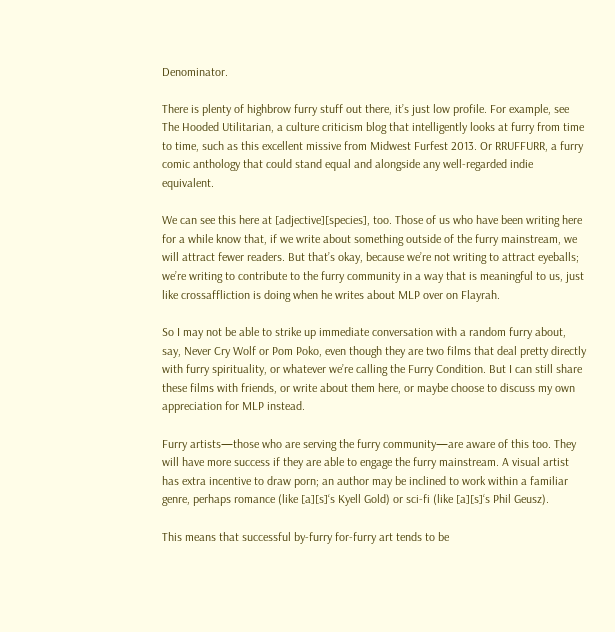Denominator.

There is plenty of highbrow furry stuff out there, it’s just low profile. For example, see The Hooded Utilitarian, a culture criticism blog that intelligently looks at furry from time to time, such as this excellent missive from Midwest Furfest 2013. Or RRUFFURR, a furry comic anthology that could stand equal and alongside any well-regarded indie equivalent.

We can see this here at [adjective][species], too. Those of us who have been writing here for a while know that, if we write about something outside of the furry mainstream, we will attract fewer readers. But that’s okay, because we’re not writing to attract eyeballs; we’re writing to contribute to the furry community in a way that is meaningful to us, just like crossaffliction is doing when he writes about MLP over on Flayrah.

So I may not be able to strike up immediate conversation with a random furry about, say, Never Cry Wolf or Pom Poko, even though they are two films that deal pretty directly with furry spirituality, or whatever we’re calling the Furry Condition. But I can still share these films with friends, or write about them here, or maybe choose to discuss my own appreciation for MLP instead.

Furry artists—those who are serving the furry community—are aware of this too. They will have more success if they are able to engage the furry mainstream. A visual artist has extra incentive to draw porn; an author may be inclined to work within a familiar genre, perhaps romance (like [a][s]‘s Kyell Gold) or sci-fi (like [a][s]‘s Phil Geusz).

This means that successful by-furry for-furry art tends to be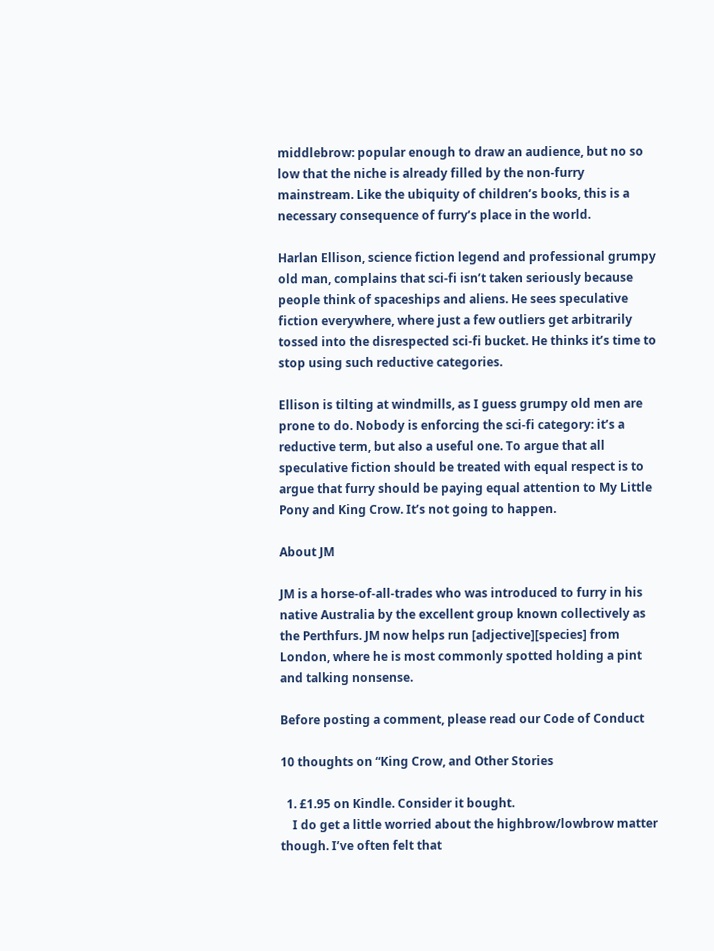middlebrow: popular enough to draw an audience, but no so low that the niche is already filled by the non-furry mainstream. Like the ubiquity of children’s books, this is a necessary consequence of furry’s place in the world.

Harlan Ellison, science fiction legend and professional grumpy old man, complains that sci-fi isn’t taken seriously because people think of spaceships and aliens. He sees speculative fiction everywhere, where just a few outliers get arbitrarily tossed into the disrespected sci-fi bucket. He thinks it’s time to stop using such reductive categories.

Ellison is tilting at windmills, as I guess grumpy old men are prone to do. Nobody is enforcing the sci-fi category: it’s a reductive term, but also a useful one. To argue that all speculative fiction should be treated with equal respect is to argue that furry should be paying equal attention to My Little Pony and King Crow. It’s not going to happen.

About JM

JM is a horse-of-all-trades who was introduced to furry in his native Australia by the excellent group known collectively as the Perthfurs. JM now helps run [adjective][species] from London, where he is most commonly spotted holding a pint and talking nonsense.

Before posting a comment, please read our Code of Conduct

10 thoughts on “King Crow, and Other Stories

  1. £1.95 on Kindle. Consider it bought.
    I do get a little worried about the highbrow/lowbrow matter though. I’ve often felt that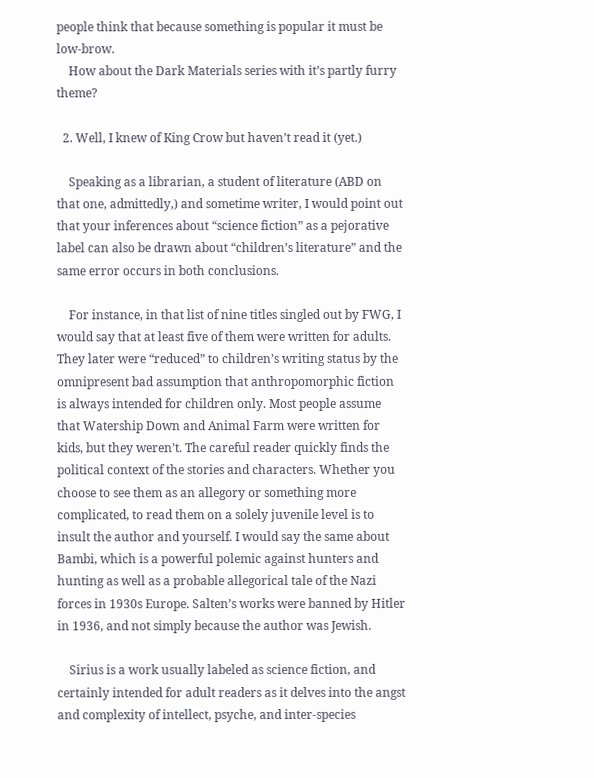people think that because something is popular it must be low-brow.
    How about the Dark Materials series with it’s partly furry theme?

  2. Well, I knew of King Crow but haven’t read it (yet.)

    Speaking as a librarian, a student of literature (ABD on that one, admittedly,) and sometime writer, I would point out that your inferences about “science fiction” as a pejorative label can also be drawn about “children’s literature” and the same error occurs in both conclusions.

    For instance, in that list of nine titles singled out by FWG, I would say that at least five of them were written for adults. They later were “reduced” to children’s writing status by the omnipresent bad assumption that anthropomorphic fiction is always intended for children only. Most people assume that Watership Down and Animal Farm were written for kids, but they weren’t. The careful reader quickly finds the political context of the stories and characters. Whether you choose to see them as an allegory or something more complicated, to read them on a solely juvenile level is to insult the author and yourself. I would say the same about Bambi, which is a powerful polemic against hunters and hunting as well as a probable allegorical tale of the Nazi forces in 1930s Europe. Salten’s works were banned by Hitler in 1936, and not simply because the author was Jewish.

    Sirius is a work usually labeled as science fiction, and certainly intended for adult readers as it delves into the angst and complexity of intellect, psyche, and inter-species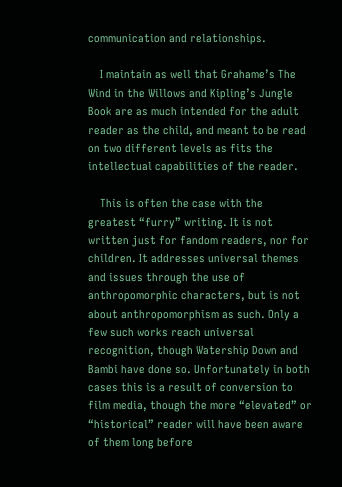communication and relationships.

    I maintain as well that Grahame’s The Wind in the Willows and Kipling’s Jungle Book are as much intended for the adult reader as the child, and meant to be read on two different levels as fits the intellectual capabilities of the reader.

    This is often the case with the greatest “furry” writing. It is not written just for fandom readers, nor for children. It addresses universal themes and issues through the use of anthropomorphic characters, but is not about anthropomorphism as such. Only a few such works reach universal recognition, though Watership Down and Bambi have done so. Unfortunately in both cases this is a result of conversion to film media, though the more “elevated” or “historical” reader will have been aware of them long before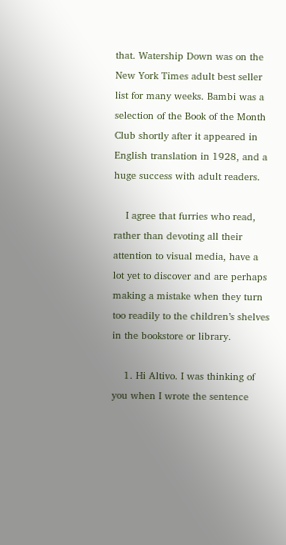that. Watership Down was on the New York Times adult best seller list for many weeks. Bambi was a selection of the Book of the Month Club shortly after it appeared in English translation in 1928, and a huge success with adult readers.

    I agree that furries who read, rather than devoting all their attention to visual media, have a lot yet to discover and are perhaps making a mistake when they turn too readily to the children’s shelves in the bookstore or library.

    1. Hi Altivo. I was thinking of you when I wrote the sentence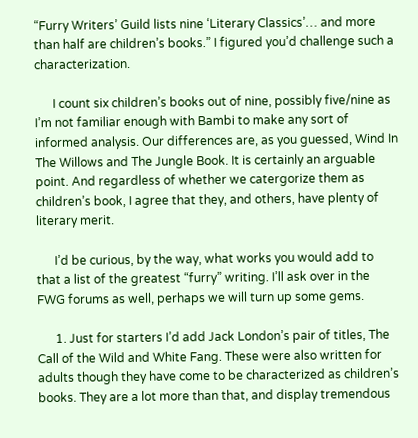“Furry Writers’ Guild lists nine ‘Literary Classics’… and more than half are children’s books.” I figured you’d challenge such a characterization.

      I count six children’s books out of nine, possibly five/nine as I’m not familiar enough with Bambi to make any sort of informed analysis. Our differences are, as you guessed, Wind In The Willows and The Jungle Book. It is certainly an arguable point. And regardless of whether we catergorize them as children’s book, I agree that they, and others, have plenty of literary merit.

      I’d be curious, by the way, what works you would add to that a list of the greatest “furry” writing. I’ll ask over in the FWG forums as well, perhaps we will turn up some gems.

      1. Just for starters I’d add Jack London’s pair of titles, The Call of the Wild and White Fang. These were also written for adults though they have come to be characterized as children’s books. They are a lot more than that, and display tremendous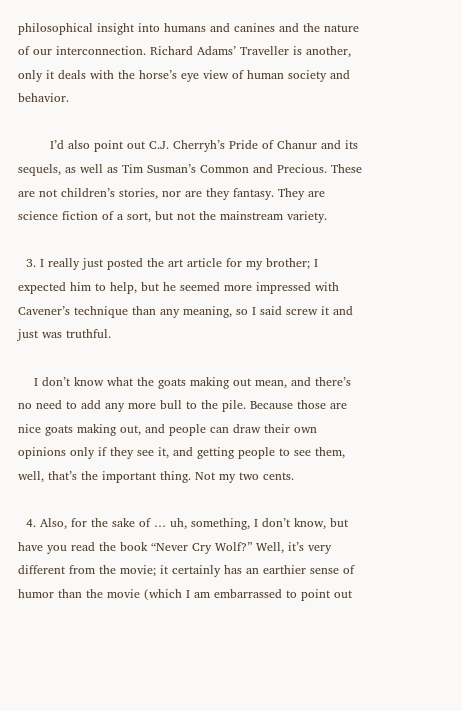philosophical insight into humans and canines and the nature of our interconnection. Richard Adams’ Traveller is another, only it deals with the horse’s eye view of human society and behavior.

        I’d also point out C.J. Cherryh’s Pride of Chanur and its sequels, as well as Tim Susman’s Common and Precious. These are not children’s stories, nor are they fantasy. They are science fiction of a sort, but not the mainstream variety.

  3. I really just posted the art article for my brother; I expected him to help, but he seemed more impressed with Cavener’s technique than any meaning, so I said screw it and just was truthful.

    I don’t know what the goats making out mean, and there’s no need to add any more bull to the pile. Because those are nice goats making out, and people can draw their own opinions only if they see it, and getting people to see them, well, that’s the important thing. Not my two cents.

  4. Also, for the sake of … uh, something, I don’t know, but have you read the book “Never Cry Wolf?” Well, it’s very different from the movie; it certainly has an earthier sense of humor than the movie (which I am embarrassed to point out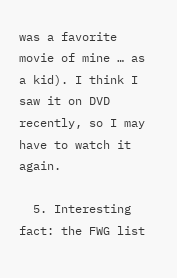was a favorite movie of mine … as a kid). I think I saw it on DVD recently, so I may have to watch it again.

  5. Interesting fact: the FWG list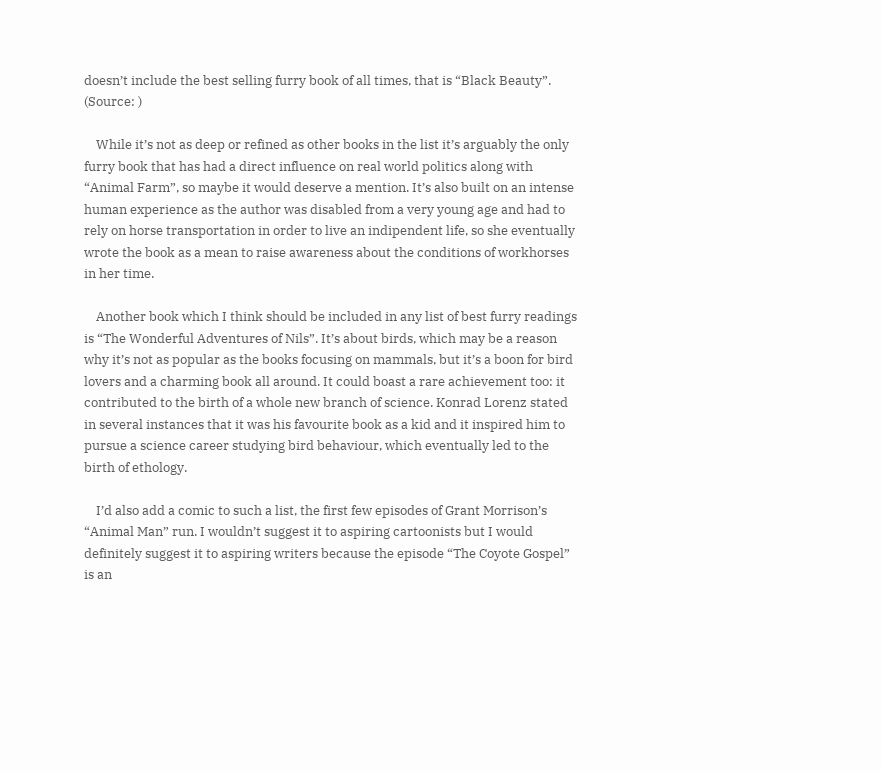doesn’t include the best selling furry book of all times, that is “Black Beauty”. (Source: )

    While it’s not as deep or refined as other books in the list it’s arguably the only furry book that has had a direct influence on real world politics along with “Animal Farm”, so maybe it would deserve a mention. It’s also built on an intense human experience as the author was disabled from a very young age and had to rely on horse transportation in order to live an indipendent life, so she eventually wrote the book as a mean to raise awareness about the conditions of workhorses in her time.

    Another book which I think should be included in any list of best furry readings is “The Wonderful Adventures of Nils”. It’s about birds, which may be a reason why it’s not as popular as the books focusing on mammals, but it’s a boon for bird lovers and a charming book all around. It could boast a rare achievement too: it contributed to the birth of a whole new branch of science. Konrad Lorenz stated in several instances that it was his favourite book as a kid and it inspired him to pursue a science career studying bird behaviour, which eventually led to the birth of ethology.

    I’d also add a comic to such a list, the first few episodes of Grant Morrison’s “Animal Man” run. I wouldn’t suggest it to aspiring cartoonists but I would definitely suggest it to aspiring writers because the episode “The Coyote Gospel” is an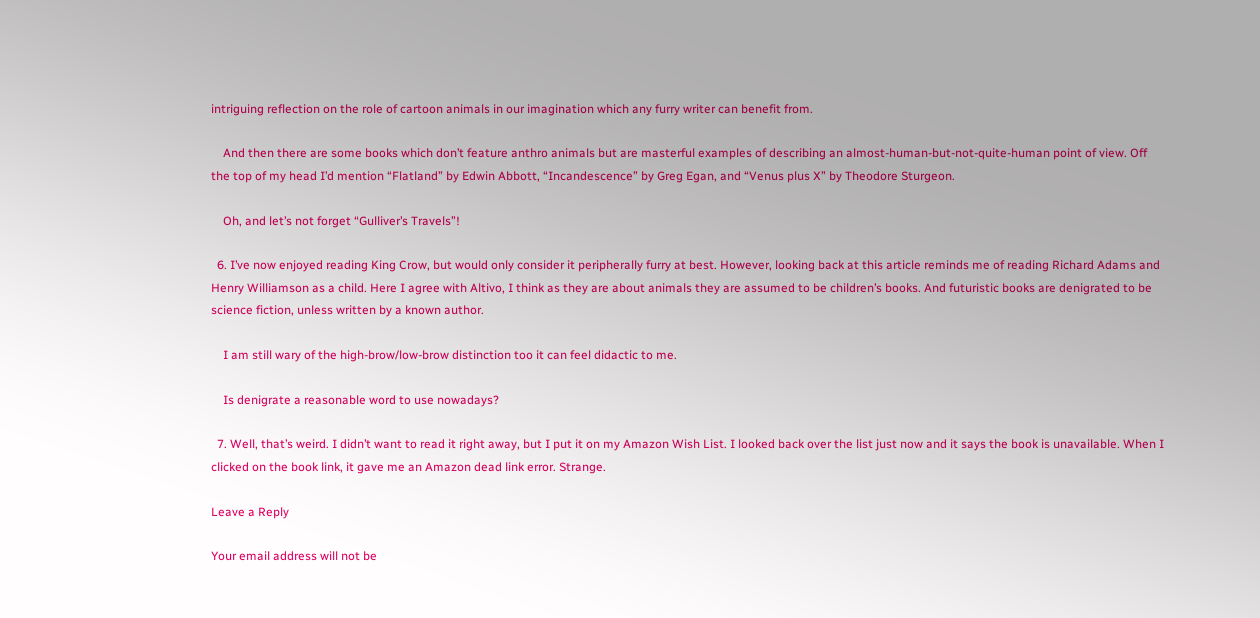intriguing reflection on the role of cartoon animals in our imagination which any furry writer can benefit from.

    And then there are some books which don’t feature anthro animals but are masterful examples of describing an almost-human-but-not-quite-human point of view. Off the top of my head I’d mention “Flatland” by Edwin Abbott, “Incandescence” by Greg Egan, and “Venus plus X” by Theodore Sturgeon.

    Oh, and let’s not forget “Gulliver’s Travels”!

  6. I’ve now enjoyed reading King Crow, but would only consider it peripherally furry at best. However, looking back at this article reminds me of reading Richard Adams and Henry Williamson as a child. Here I agree with Altivo, I think as they are about animals they are assumed to be children’s books. And futuristic books are denigrated to be science fiction, unless written by a known author.

    I am still wary of the high-brow/low-brow distinction too it can feel didactic to me.

    Is denigrate a reasonable word to use nowadays?

  7. Well, that’s weird. I didn’t want to read it right away, but I put it on my Amazon Wish List. I looked back over the list just now and it says the book is unavailable. When I clicked on the book link, it gave me an Amazon dead link error. Strange.

Leave a Reply

Your email address will not be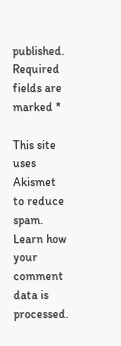published. Required fields are marked *

This site uses Akismet to reduce spam. Learn how your comment data is processed.